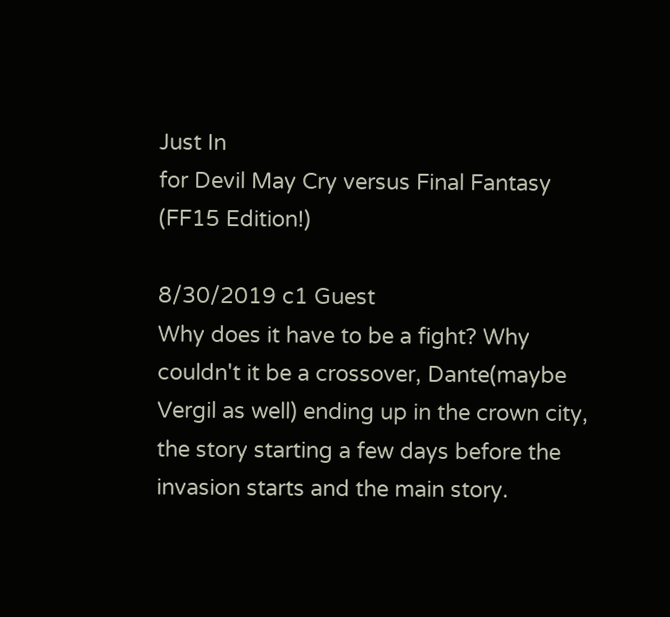Just In
for Devil May Cry versus Final Fantasy (FF15 Edition!)

8/30/2019 c1 Guest
Why does it have to be a fight? Why couldn't it be a crossover, Dante(maybe Vergil as well) ending up in the crown city, the story starting a few days before the invasion starts and the main story.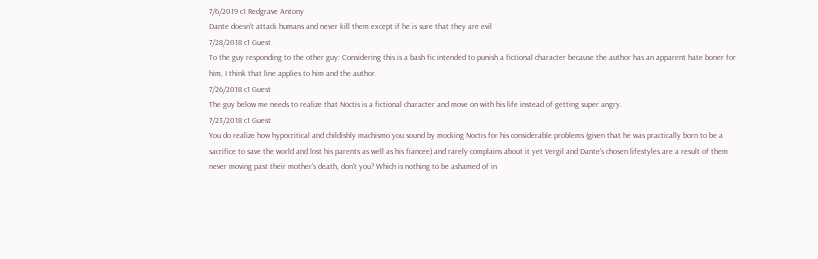7/6/2019 c1 Redgrave Antony
Dante doesn't attack humans and never kill them except if he is sure that they are evil
7/28/2018 c1 Guest
To the guy responding to the other guy: Considering this is a bash fic intended to punish a fictional character because the author has an apparent hate boner for him, I think that line applies to him and the author.
7/26/2018 c1 Guest
The guy below me needs to realize that Noctis is a fictional character and move on with his life instead of getting super angry.
7/23/2018 c1 Guest
You do realize how hypocritical and childishly machismo you sound by mocking Noctis for his considerable problems (given that he was practically born to be a sacrifice to save the world and lost his parents as well as his fiancee) and rarely complains about it yet Vergil and Dante's chosen lifestyles are a result of them never moving past their mother's death, don't you? Which is nothing to be ashamed of in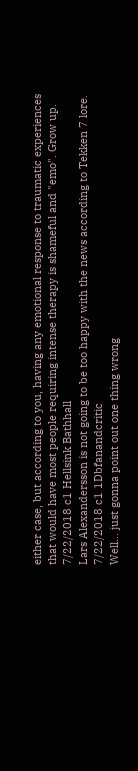either case, but according to you, having any emotional response to traumatic experiences that would have most people requiring intense therapy is shameful and "emo". Grow up.
7/22/2018 c1 Hellsink Bathhall
Lars Alexandersson is not going to be too happy with the news according to Tekken 7 lore.
7/22/2018 c1 1Dbfanandcritic
Well... just gonna point out one thing wrong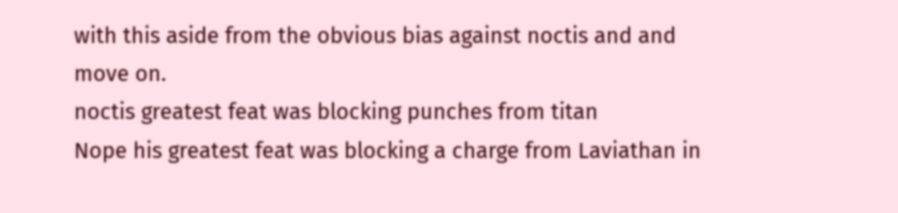with this aside from the obvious bias against noctis and and move on.
noctis greatest feat was blocking punches from titan
Nope his greatest feat was blocking a charge from Laviathan in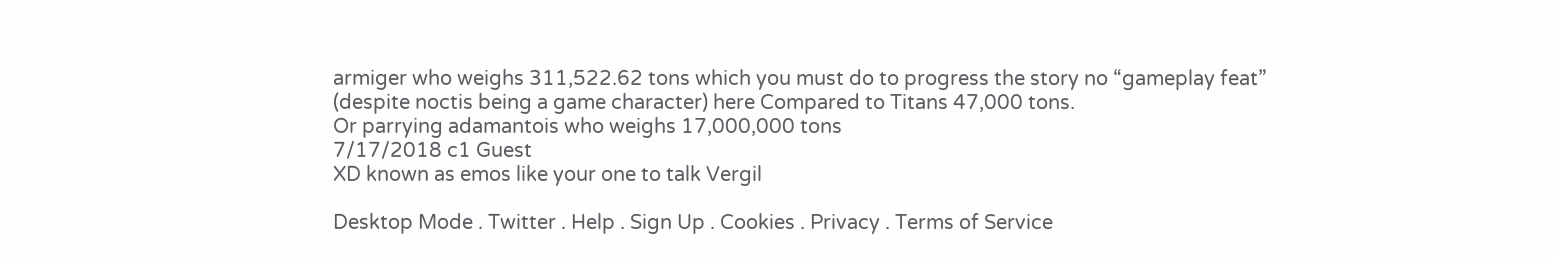armiger who weighs 311,522.62 tons which you must do to progress the story no “gameplay feat” (despite noctis being a game character) here Compared to Titans 47,000 tons.
Or parrying adamantois who weighs 17,000,000 tons
7/17/2018 c1 Guest
XD known as emos like your one to talk Vergil

Desktop Mode . Twitter . Help . Sign Up . Cookies . Privacy . Terms of Service